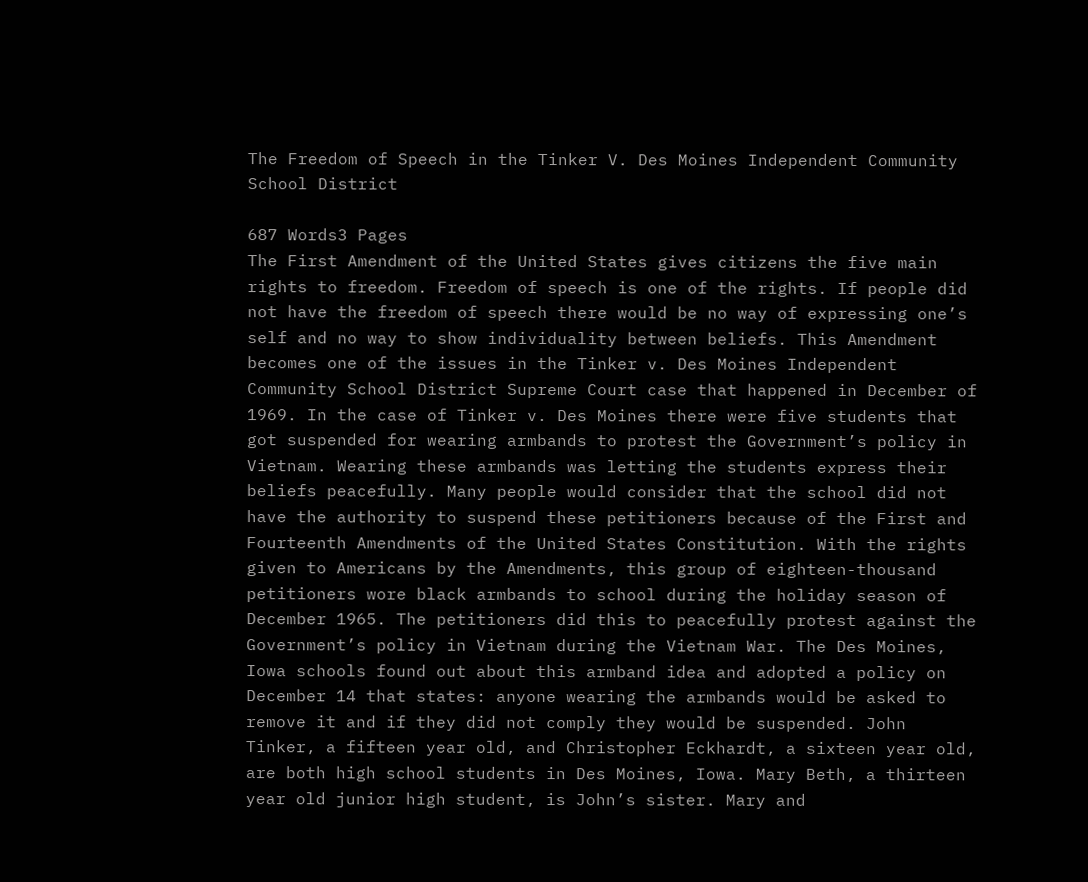The Freedom of Speech in the Tinker V. Des Moines Independent Community School District

687 Words3 Pages
The First Amendment of the United States gives citizens the five main rights to freedom. Freedom of speech is one of the rights. If people did not have the freedom of speech there would be no way of expressing one’s self and no way to show individuality between beliefs. This Amendment becomes one of the issues in the Tinker v. Des Moines Independent Community School District Supreme Court case that happened in December of 1969. In the case of Tinker v. Des Moines there were five students that got suspended for wearing armbands to protest the Government’s policy in Vietnam. Wearing these armbands was letting the students express their beliefs peacefully. Many people would consider that the school did not have the authority to suspend these petitioners because of the First and Fourteenth Amendments of the United States Constitution. With the rights given to Americans by the Amendments, this group of eighteen-thousand petitioners wore black armbands to school during the holiday season of December 1965. The petitioners did this to peacefully protest against the Government’s policy in Vietnam during the Vietnam War. The Des Moines, Iowa schools found out about this armband idea and adopted a policy on December 14 that states: anyone wearing the armbands would be asked to remove it and if they did not comply they would be suspended. John Tinker, a fifteen year old, and Christopher Eckhardt, a sixteen year old, are both high school students in Des Moines, Iowa. Mary Beth, a thirteen year old junior high student, is John’s sister. Mary and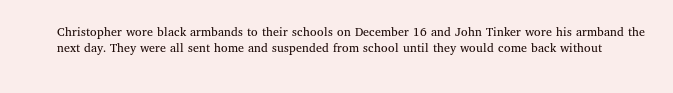Christopher wore black armbands to their schools on December 16 and John Tinker wore his armband the next day. They were all sent home and suspended from school until they would come back without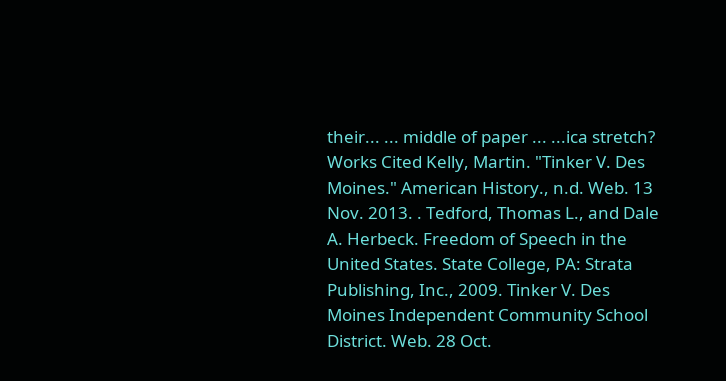their... ... middle of paper ... ...ica stretch? Works Cited Kelly, Martin. "Tinker V. Des Moines." American History., n.d. Web. 13 Nov. 2013. . Tedford, Thomas L., and Dale A. Herbeck. Freedom of Speech in the United States. State College, PA: Strata Publishing, Inc., 2009. Tinker V. Des Moines Independent Community School District. Web. 28 Oct.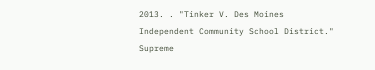2013. . "Tinker V. Des Moines Independent Community School District." Supreme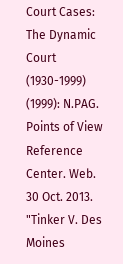Court Cases: The Dynamic Court (1930-1999) (1999): N.PAG. Points of View Reference Center. Web. 30 Oct. 2013. "Tinker V. Des Moines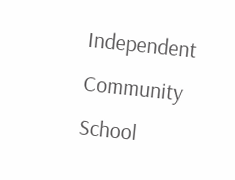Independent Community School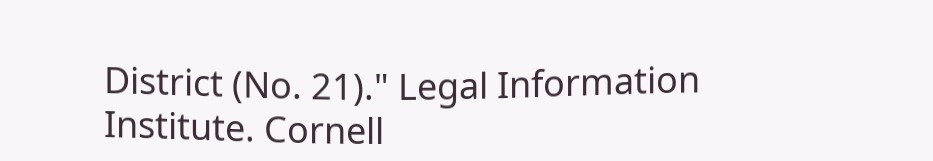District (No. 21)." Legal Information Institute. Cornell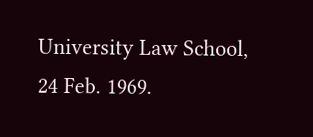University Law School, 24 Feb. 1969.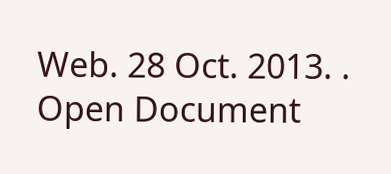Web. 28 Oct. 2013. .
Open Document